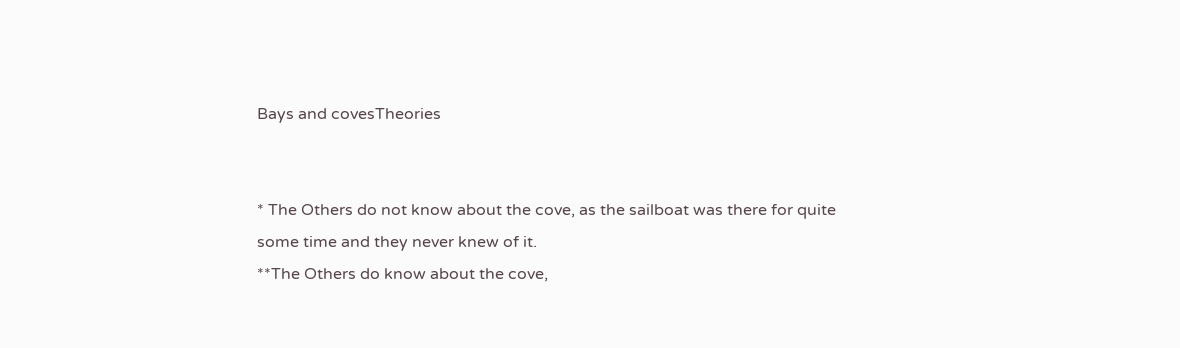Bays and covesTheories


* The Others do not know about the cove, as the sailboat was there for quite some time and they never knew of it.
**The Others do know about the cove,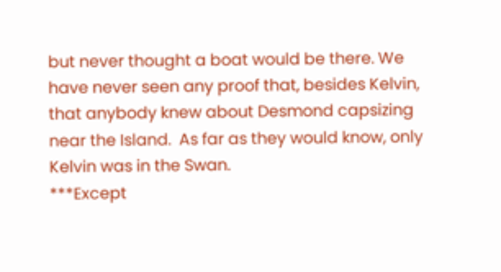but never thought a boat would be there. We have never seen any proof that, besides Kelvin, that anybody knew about Desmond capsizing near the Island.  As far as they would know, only Kelvin was in the Swan.
***Except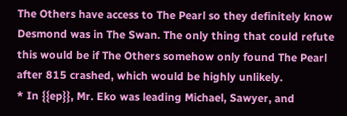The Others have access to The Pearl so they definitely know Desmond was in The Swan. The only thing that could refute this would be if The Others somehow only found The Pearl after 815 crashed, which would be highly unlikely.
* In {{ep}}, Mr. Eko was leading Michael, Sawyer, and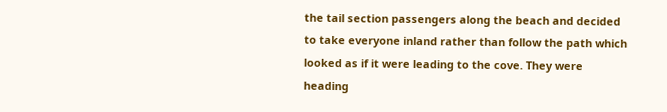the tail section passengers along the beach and decided to take everyone inland rather than follow the path which looked as if it were leading to the cove. They were heading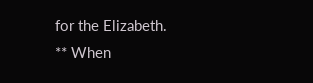for the Elizabeth.
** When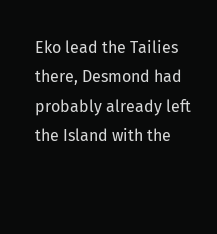Eko lead the Tailies there, Desmond had probably already left the Island with the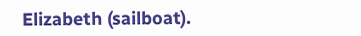Elizabeth (sailboat).